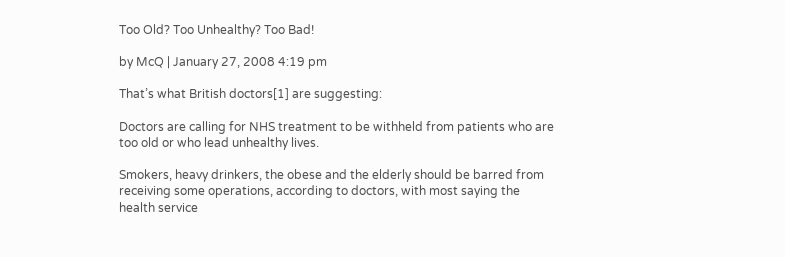Too Old? Too Unhealthy? Too Bad!

by McQ | January 27, 2008 4:19 pm

That’s what British doctors[1] are suggesting:

Doctors are calling for NHS treatment to be withheld from patients who are too old or who lead unhealthy lives.

Smokers, heavy drinkers, the obese and the elderly should be barred from receiving some operations, according to doctors, with most saying the health service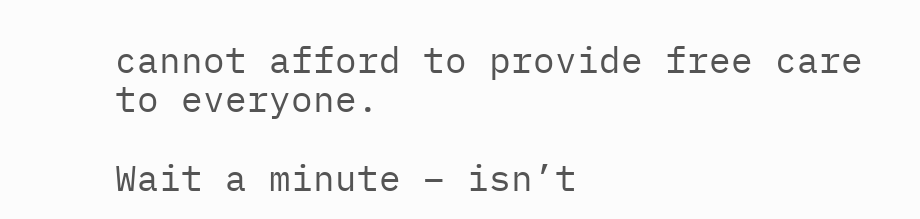cannot afford to provide free care to everyone.

Wait a minute – isn’t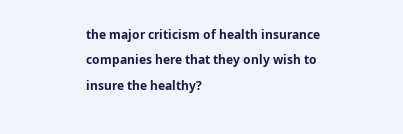the major criticism of health insurance companies here that they only wish to insure the healthy?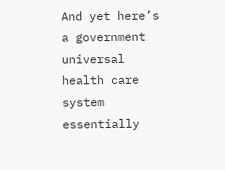And yet here’s a government universal health care system essentially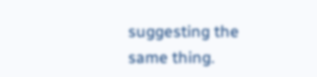suggesting the same thing.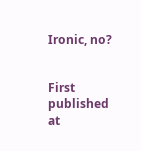Ironic, no?


First published at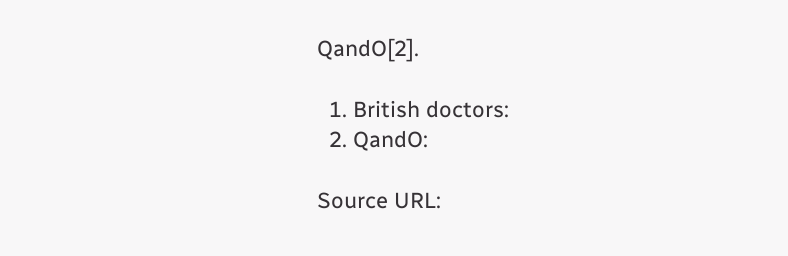QandO[2].

  1. British doctors:
  2. QandO:

Source URL: